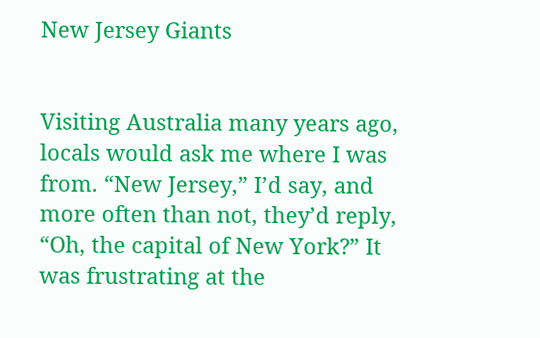New Jersey Giants


Visiting Australia many years ago, locals would ask me where I was from. “New Jersey,” I’d say, and more often than not, they’d reply, “Oh, the capital of New York?” It was frustrating at the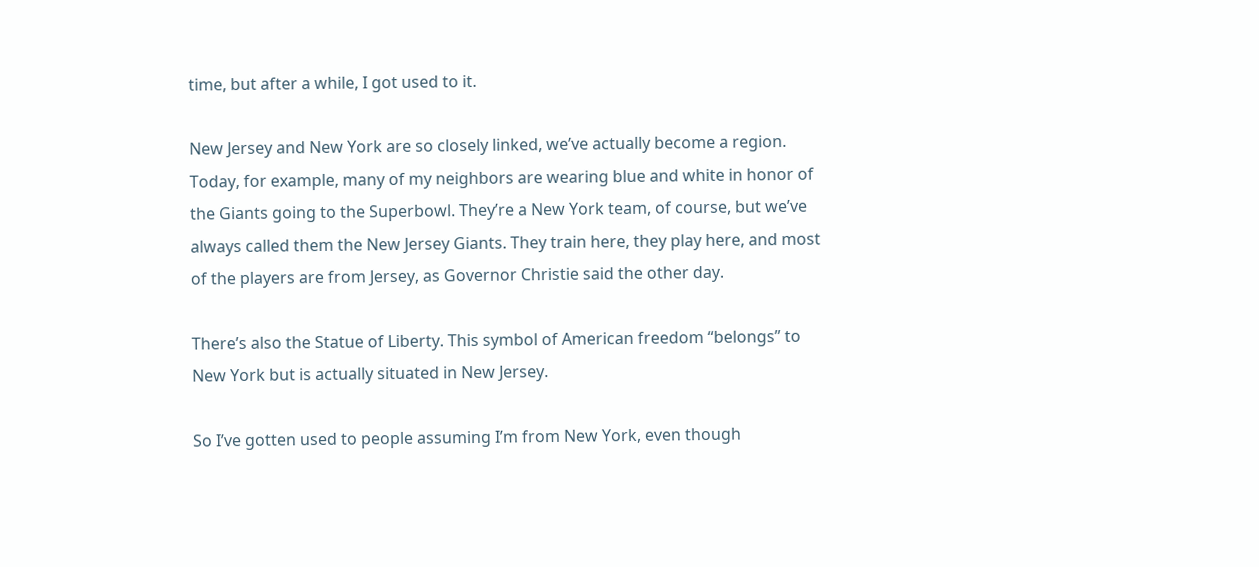time, but after a while, I got used to it.

New Jersey and New York are so closely linked, we’ve actually become a region. Today, for example, many of my neighbors are wearing blue and white in honor of the Giants going to the Superbowl. They’re a New York team, of course, but we’ve always called them the New Jersey Giants. They train here, they play here, and most of the players are from Jersey, as Governor Christie said the other day.

There’s also the Statue of Liberty. This symbol of American freedom “belongs” to New York but is actually situated in New Jersey.

So I’ve gotten used to people assuming I’m from New York, even though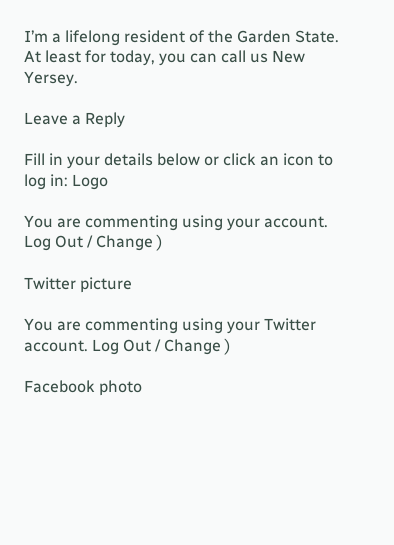I’m a lifelong resident of the Garden State. At least for today, you can call us New Yersey.

Leave a Reply

Fill in your details below or click an icon to log in: Logo

You are commenting using your account. Log Out / Change )

Twitter picture

You are commenting using your Twitter account. Log Out / Change )

Facebook photo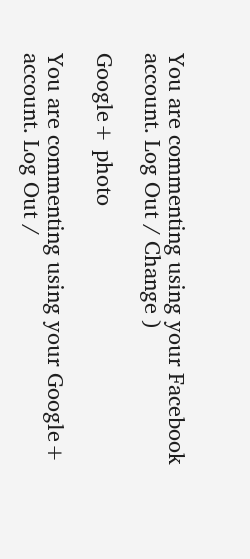You are commenting using your Facebook account. Log Out / Change )

Google+ photo

You are commenting using your Google+ account. Log Out /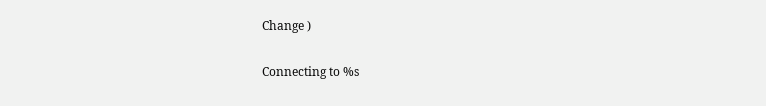Change )

Connecting to %s